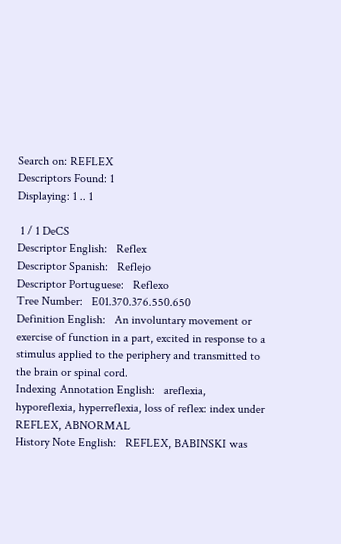Search on: REFLEX
Descriptors Found: 1
Displaying: 1 .. 1

 1 / 1 DeCS
Descriptor English:   Reflex
Descriptor Spanish:   Reflejo
Descriptor Portuguese:   Reflexo
Tree Number:   E01.370.376.550.650
Definition English:   An involuntary movement or exercise of function in a part, excited in response to a stimulus applied to the periphery and transmitted to the brain or spinal cord.
Indexing Annotation English:   areflexia, hyporeflexia, hyperreflexia, loss of reflex: index under REFLEX, ABNORMAL
History Note English:   REFLEX, BABINSKI was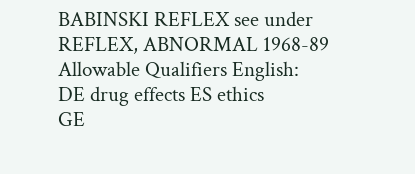BABINSKI REFLEX see under REFLEX, ABNORMAL 1968-89
Allowable Qualifiers English:
DE drug effects ES ethics
GE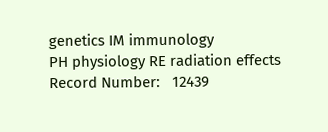genetics IM immunology
PH physiology RE radiation effects
Record Number:   12439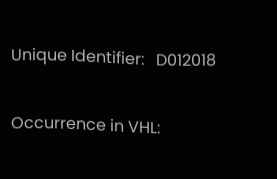Unique Identifier:   D012018

Occurrence in VHL: